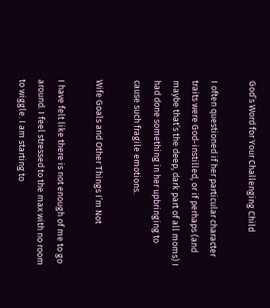God’s Word for Your Challenging Child

I often questioned if her particular character traits were God-instilled, or if perhaps (and maybe that’s the deep, dark part of all moms) I had done something in her upbringing to cause such fragile emotions.

Wife Goals and Other Things I’m Not

I have felt like there is not enough of me to go around. I feel stressed to the max with no room to wiggle. I am starting to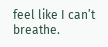feel like I can’t breathe.